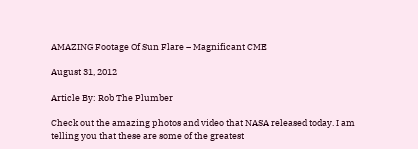AMAZING Footage Of Sun Flare – Magnificant CME

August 31, 2012

Article By: Rob The Plumber

Check out the amazing photos and video that NASA released today. I am telling you that these are some of the greatest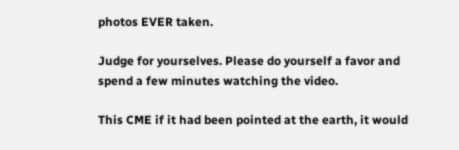photos EVER taken.

Judge for yourselves. Please do yourself a favor and spend a few minutes watching the video.

This CME if it had been pointed at the earth, it would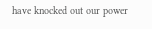have knocked out our power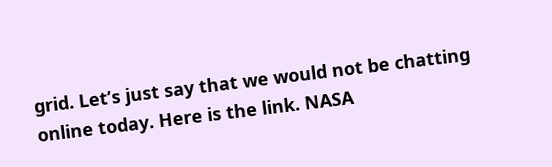grid. Let’s just say that we would not be chatting online today. Here is the link. NASA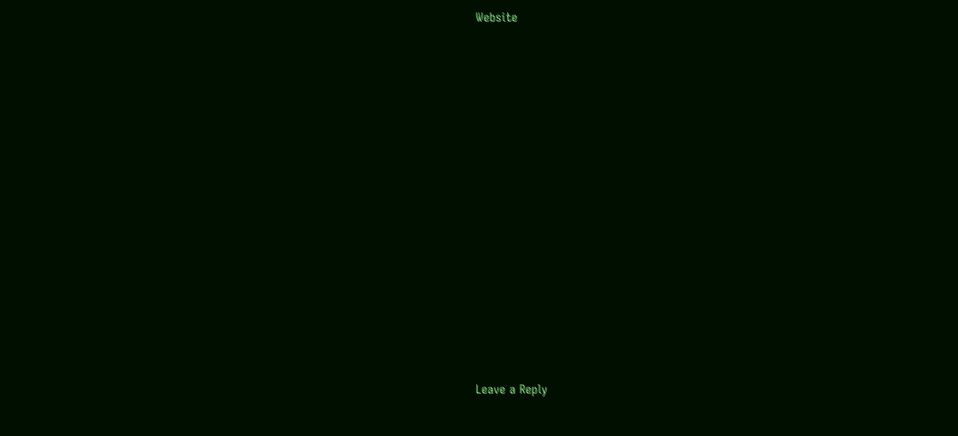Website














Leave a Reply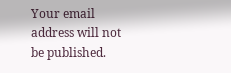Your email address will not be published.